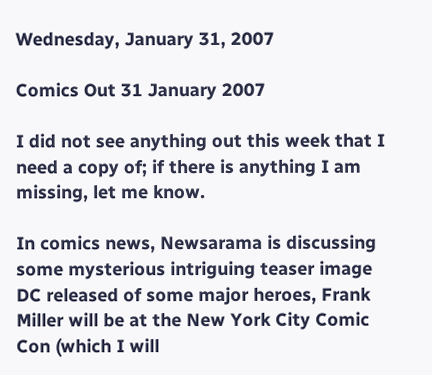Wednesday, January 31, 2007

Comics Out 31 January 2007

I did not see anything out this week that I need a copy of; if there is anything I am missing, let me know.

In comics news, Newsarama is discussing some mysterious intriguing teaser image DC released of some major heroes, Frank Miller will be at the New York City Comic Con (which I will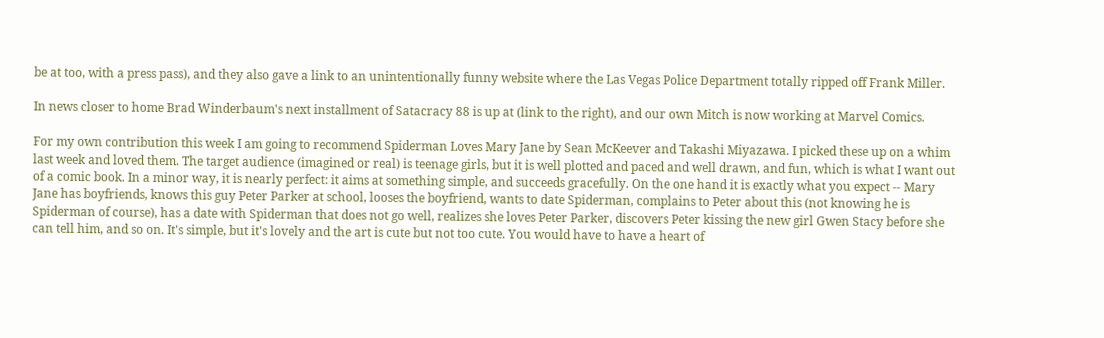be at too, with a press pass), and they also gave a link to an unintentionally funny website where the Las Vegas Police Department totally ripped off Frank Miller.

In news closer to home Brad Winderbaum's next installment of Satacracy 88 is up at (link to the right), and our own Mitch is now working at Marvel Comics.

For my own contribution this week I am going to recommend Spiderman Loves Mary Jane by Sean McKeever and Takashi Miyazawa. I picked these up on a whim last week and loved them. The target audience (imagined or real) is teenage girls, but it is well plotted and paced and well drawn, and fun, which is what I want out of a comic book. In a minor way, it is nearly perfect: it aims at something simple, and succeeds gracefully. On the one hand it is exactly what you expect -- Mary Jane has boyfriends, knows this guy Peter Parker at school, looses the boyfriend, wants to date Spiderman, complains to Peter about this (not knowing he is Spiderman of course), has a date with Spiderman that does not go well, realizes she loves Peter Parker, discovers Peter kissing the new girl Gwen Stacy before she can tell him, and so on. It's simple, but it's lovely and the art is cute but not too cute. You would have to have a heart of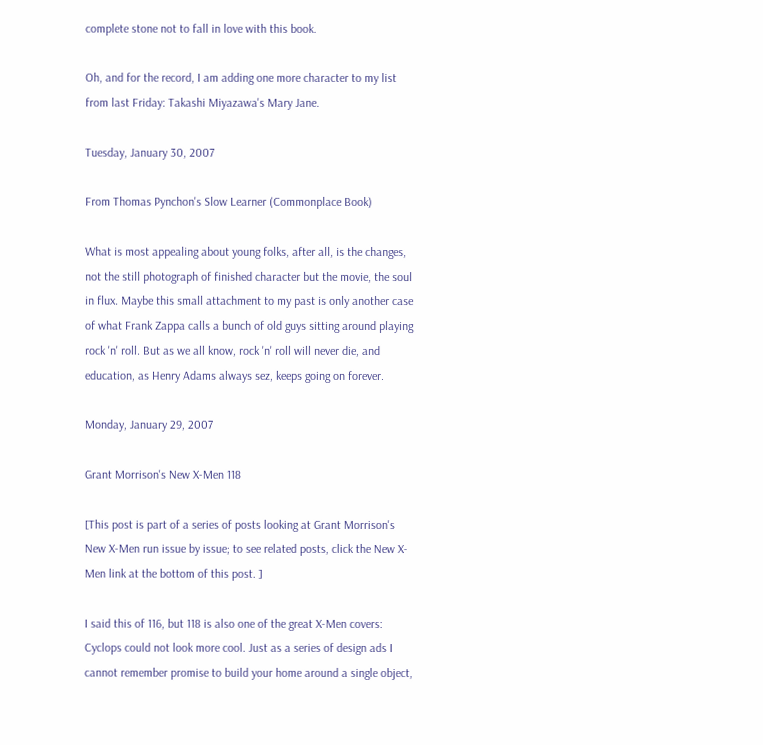complete stone not to fall in love with this book.

Oh, and for the record, I am adding one more character to my list from last Friday: Takashi Miyazawa's Mary Jane.

Tuesday, January 30, 2007

From Thomas Pynchon's Slow Learner (Commonplace Book)

What is most appealing about young folks, after all, is the changes, not the still photograph of finished character but the movie, the soul in flux. Maybe this small attachment to my past is only another case of what Frank Zappa calls a bunch of old guys sitting around playing rock 'n' roll. But as we all know, rock 'n' roll will never die, and education, as Henry Adams always sez, keeps going on forever.

Monday, January 29, 2007

Grant Morrison's New X-Men 118

[This post is part of a series of posts looking at Grant Morrison's New X-Men run issue by issue; to see related posts, click the New X-Men link at the bottom of this post. ]

I said this of 116, but 118 is also one of the great X-Men covers: Cyclops could not look more cool. Just as a series of design ads I cannot remember promise to build your home around a single object,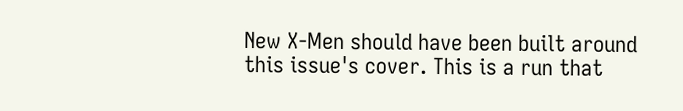New X-Men should have been built around this issue's cover. This is a run that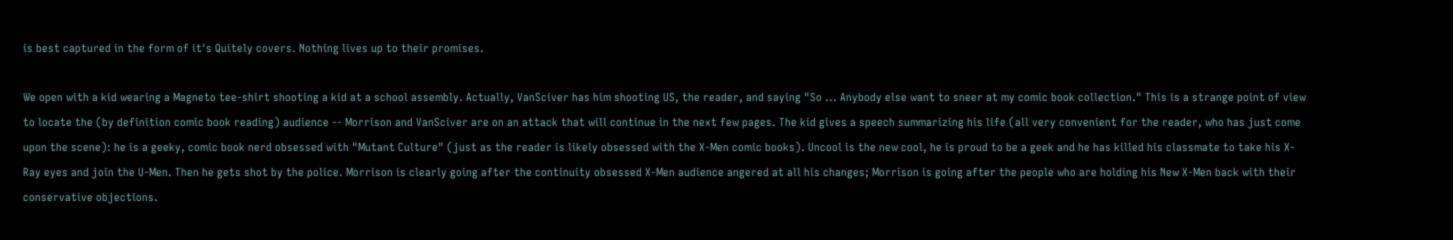is best captured in the form of it's Quitely covers. Nothing lives up to their promises.

We open with a kid wearing a Magneto tee-shirt shooting a kid at a school assembly. Actually, VanSciver has him shooting US, the reader, and saying "So ... Anybody else want to sneer at my comic book collection." This is a strange point of view to locate the (by definition comic book reading) audience -- Morrison and VanSciver are on an attack that will continue in the next few pages. The kid gives a speech summarizing his life (all very convenient for the reader, who has just come upon the scene): he is a geeky, comic book nerd obsessed with "Mutant Culture" (just as the reader is likely obsessed with the X-Men comic books). Uncool is the new cool, he is proud to be a geek and he has killed his classmate to take his X-Ray eyes and join the U-Men. Then he gets shot by the police. Morrison is clearly going after the continuity obsessed X-Men audience angered at all his changes; Morrison is going after the people who are holding his New X-Men back with their conservative objections.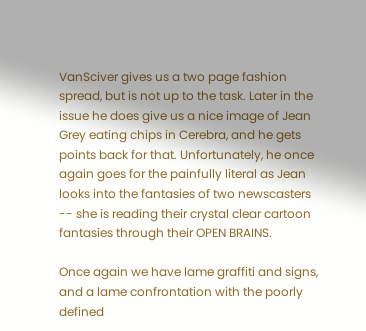VanSciver gives us a two page fashion spread, but is not up to the task. Later in the issue he does give us a nice image of Jean Grey eating chips in Cerebra, and he gets points back for that. Unfortunately, he once again goes for the painfully literal as Jean looks into the fantasies of two newscasters -- she is reading their crystal clear cartoon fantasies through their OPEN BRAINS.

Once again we have lame graffiti and signs, and a lame confrontation with the poorly defined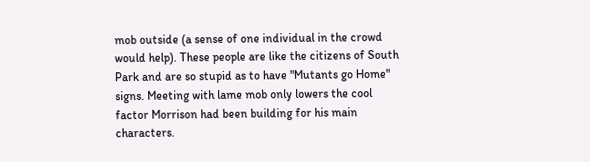mob outside (a sense of one individual in the crowd would help). These people are like the citizens of South Park and are so stupid as to have "Mutants go Home" signs. Meeting with lame mob only lowers the cool factor Morrison had been building for his main characters.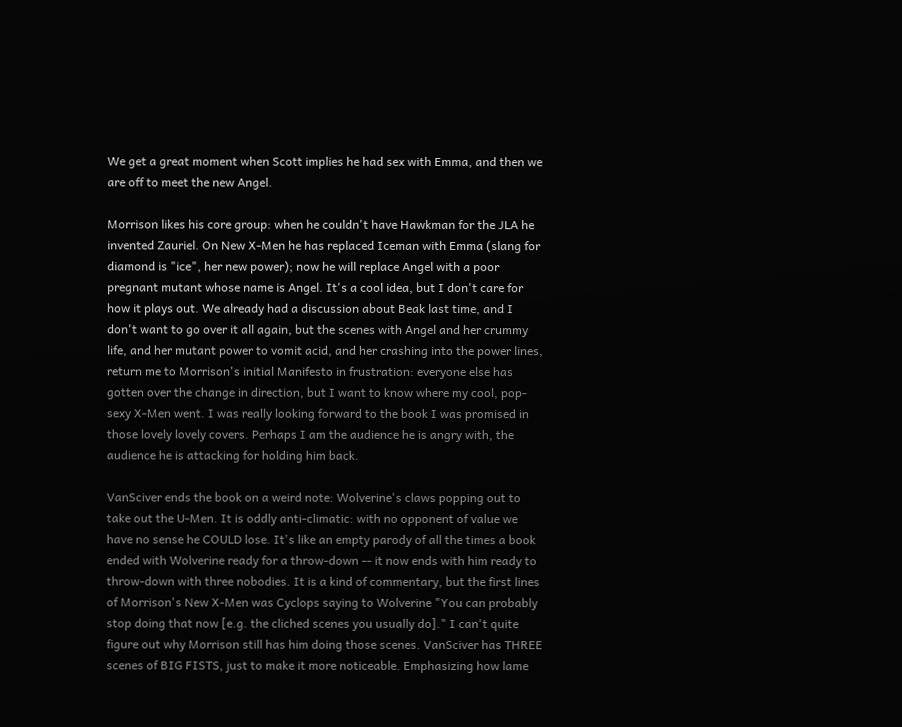We get a great moment when Scott implies he had sex with Emma, and then we are off to meet the new Angel.

Morrison likes his core group: when he couldn't have Hawkman for the JLA he invented Zauriel. On New X-Men he has replaced Iceman with Emma (slang for diamond is "ice", her new power); now he will replace Angel with a poor pregnant mutant whose name is Angel. It's a cool idea, but I don't care for how it plays out. We already had a discussion about Beak last time, and I don't want to go over it all again, but the scenes with Angel and her crummy life, and her mutant power to vomit acid, and her crashing into the power lines, return me to Morrison's initial Manifesto in frustration: everyone else has gotten over the change in direction, but I want to know where my cool, pop-sexy X-Men went. I was really looking forward to the book I was promised in those lovely lovely covers. Perhaps I am the audience he is angry with, the audience he is attacking for holding him back.

VanSciver ends the book on a weird note: Wolverine's claws popping out to take out the U-Men. It is oddly anti-climatic: with no opponent of value we have no sense he COULD lose. It's like an empty parody of all the times a book ended with Wolverine ready for a throw-down -- it now ends with him ready to throw-down with three nobodies. It is a kind of commentary, but the first lines of Morrison's New X-Men was Cyclops saying to Wolverine "You can probably stop doing that now [e.g. the cliched scenes you usually do]." I can't quite figure out why Morrison still has him doing those scenes. VanSciver has THREE scenes of BIG FISTS, just to make it more noticeable. Emphasizing how lame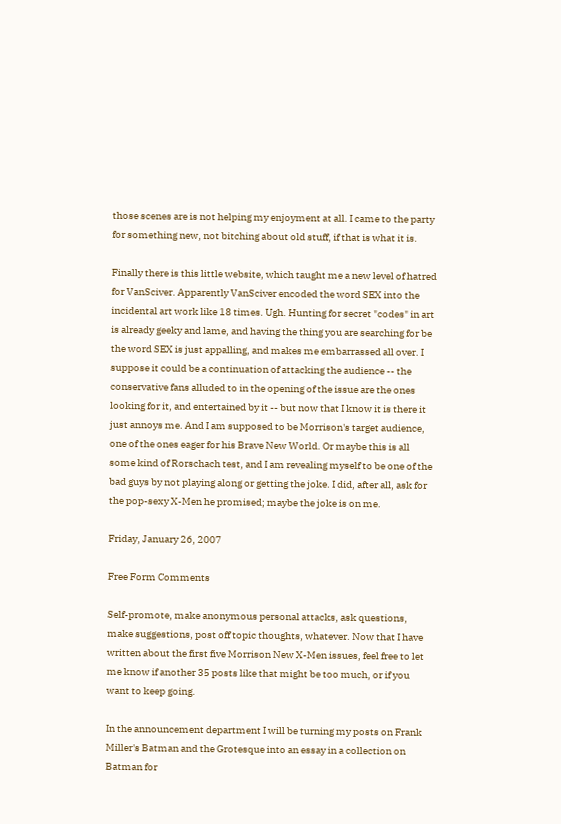those scenes are is not helping my enjoyment at all. I came to the party for something new, not bitching about old stuff, if that is what it is.

Finally there is this little website, which taught me a new level of hatred for VanSciver. Apparently VanSciver encoded the word SEX into the incidental art work like 18 times. Ugh. Hunting for secret "codes" in art is already geeky and lame, and having the thing you are searching for be the word SEX is just appalling, and makes me embarrassed all over. I suppose it could be a continuation of attacking the audience -- the conservative fans alluded to in the opening of the issue are the ones looking for it, and entertained by it -- but now that I know it is there it just annoys me. And I am supposed to be Morrison's target audience, one of the ones eager for his Brave New World. Or maybe this is all some kind of Rorschach test, and I am revealing myself to be one of the bad guys by not playing along or getting the joke. I did, after all, ask for the pop-sexy X-Men he promised; maybe the joke is on me.

Friday, January 26, 2007

Free Form Comments

Self-promote, make anonymous personal attacks, ask questions, make suggestions, post off topic thoughts, whatever. Now that I have written about the first five Morrison New X-Men issues, feel free to let me know if another 35 posts like that might be too much, or if you want to keep going.

In the announcement department I will be turning my posts on Frank Miller's Batman and the Grotesque into an essay in a collection on Batman for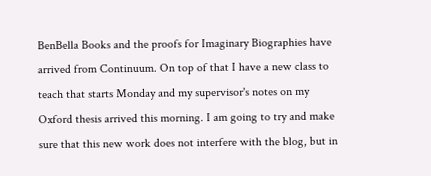BenBella Books and the proofs for Imaginary Biographies have arrived from Continuum. On top of that I have a new class to teach that starts Monday and my supervisor's notes on my Oxford thesis arrived this morning. I am going to try and make sure that this new work does not interfere with the blog, but in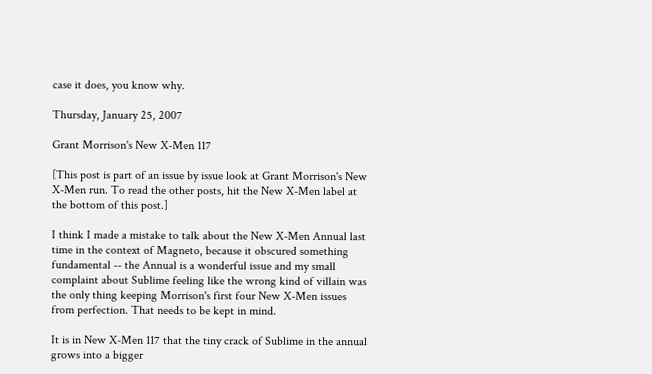case it does, you know why.

Thursday, January 25, 2007

Grant Morrison's New X-Men 117

[This post is part of an issue by issue look at Grant Morrison's New X-Men run. To read the other posts, hit the New X-Men label at the bottom of this post.]

I think I made a mistake to talk about the New X-Men Annual last time in the context of Magneto, because it obscured something fundamental -- the Annual is a wonderful issue and my small complaint about Sublime feeling like the wrong kind of villain was the only thing keeping Morrison's first four New X-Men issues from perfection. That needs to be kept in mind.

It is in New X-Men 117 that the tiny crack of Sublime in the annual grows into a bigger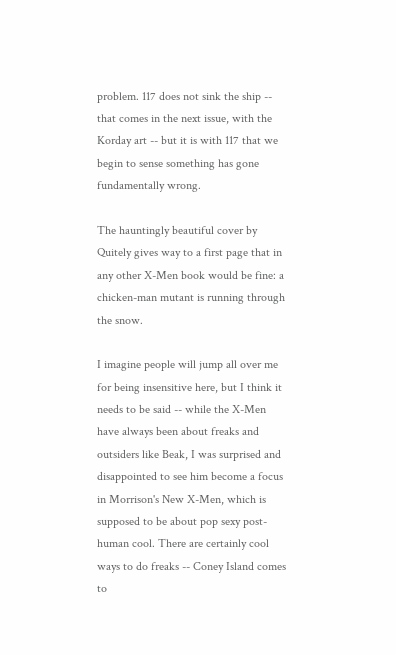problem. 117 does not sink the ship -- that comes in the next issue, with the Korday art -- but it is with 117 that we begin to sense something has gone fundamentally wrong.

The hauntingly beautiful cover by Quitely gives way to a first page that in any other X-Men book would be fine: a chicken-man mutant is running through the snow.

I imagine people will jump all over me for being insensitive here, but I think it needs to be said -- while the X-Men have always been about freaks and outsiders like Beak, I was surprised and disappointed to see him become a focus in Morrison's New X-Men, which is supposed to be about pop sexy post-human cool. There are certainly cool ways to do freaks -- Coney Island comes to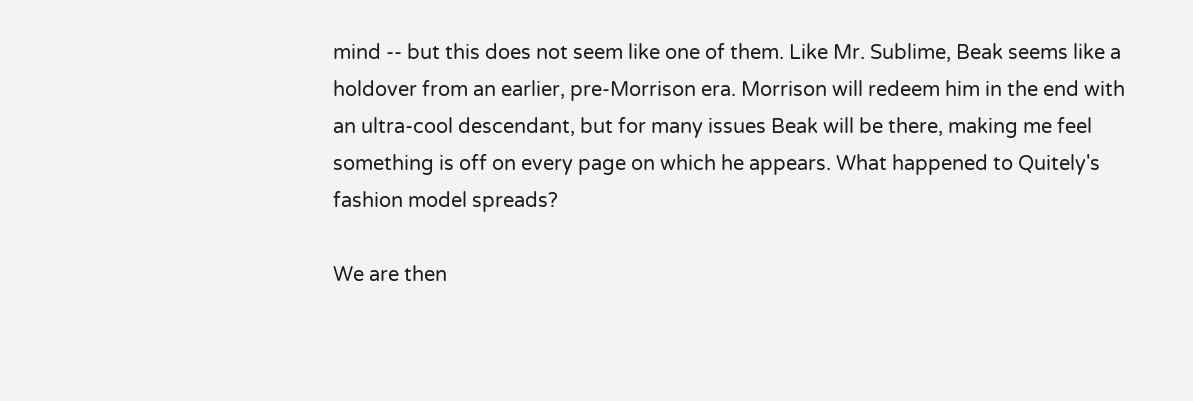mind -- but this does not seem like one of them. Like Mr. Sublime, Beak seems like a holdover from an earlier, pre-Morrison era. Morrison will redeem him in the end with an ultra-cool descendant, but for many issues Beak will be there, making me feel something is off on every page on which he appears. What happened to Quitely's fashion model spreads?

We are then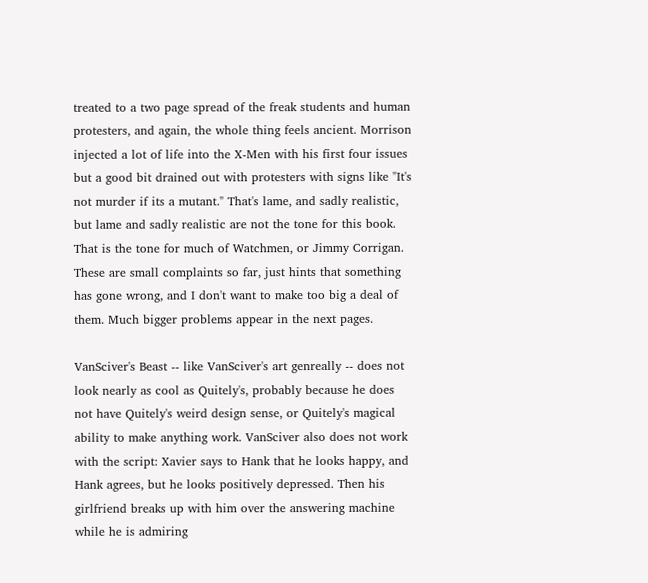treated to a two page spread of the freak students and human protesters, and again, the whole thing feels ancient. Morrison injected a lot of life into the X-Men with his first four issues but a good bit drained out with protesters with signs like "It's not murder if its a mutant." That's lame, and sadly realistic, but lame and sadly realistic are not the tone for this book. That is the tone for much of Watchmen, or Jimmy Corrigan. These are small complaints so far, just hints that something has gone wrong, and I don't want to make too big a deal of them. Much bigger problems appear in the next pages.

VanSciver's Beast -- like VanSciver's art genreally -- does not look nearly as cool as Quitely's, probably because he does not have Quitely's weird design sense, or Quitely's magical ability to make anything work. VanSciver also does not work with the script: Xavier says to Hank that he looks happy, and Hank agrees, but he looks positively depressed. Then his girlfriend breaks up with him over the answering machine while he is admiring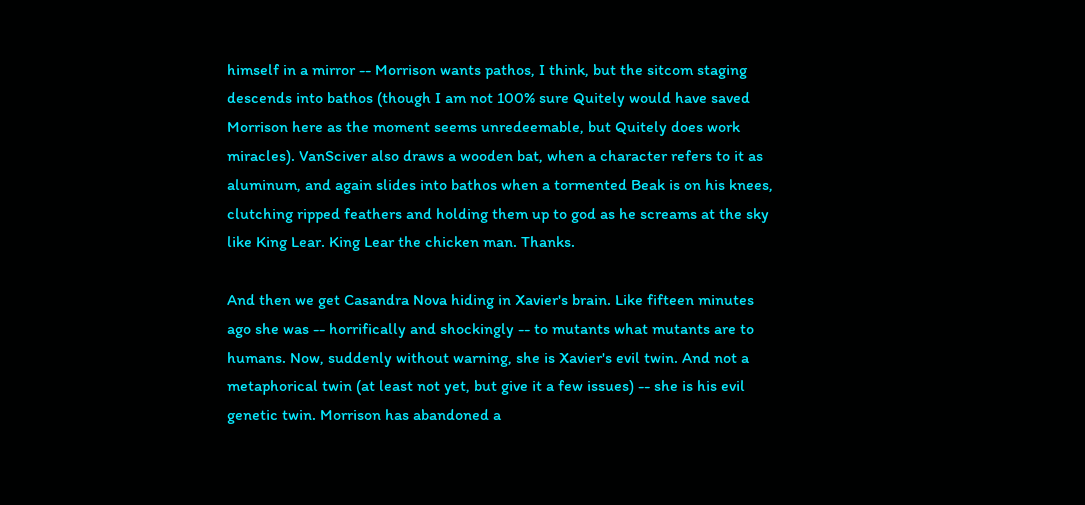himself in a mirror -- Morrison wants pathos, I think, but the sitcom staging descends into bathos (though I am not 100% sure Quitely would have saved Morrison here as the moment seems unredeemable, but Quitely does work miracles). VanSciver also draws a wooden bat, when a character refers to it as aluminum, and again slides into bathos when a tormented Beak is on his knees, clutching ripped feathers and holding them up to god as he screams at the sky like King Lear. King Lear the chicken man. Thanks.

And then we get Casandra Nova hiding in Xavier's brain. Like fifteen minutes ago she was -- horrifically and shockingly -- to mutants what mutants are to humans. Now, suddenly without warning, she is Xavier's evil twin. And not a metaphorical twin (at least not yet, but give it a few issues) -- she is his evil genetic twin. Morrison has abandoned a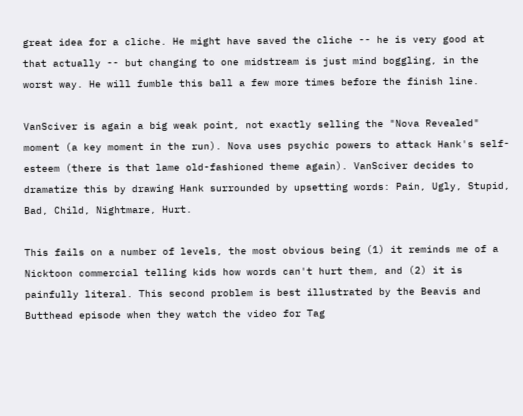great idea for a cliche. He might have saved the cliche -- he is very good at that actually -- but changing to one midstream is just mind boggling, in the worst way. He will fumble this ball a few more times before the finish line.

VanSciver is again a big weak point, not exactly selling the "Nova Revealed" moment (a key moment in the run). Nova uses psychic powers to attack Hank's self-esteem (there is that lame old-fashioned theme again). VanSciver decides to dramatize this by drawing Hank surrounded by upsetting words: Pain, Ugly, Stupid, Bad, Child, Nightmare, Hurt.

This fails on a number of levels, the most obvious being (1) it reminds me of a Nicktoon commercial telling kids how words can't hurt them, and (2) it is painfully literal. This second problem is best illustrated by the Beavis and Butthead episode when they watch the video for Tag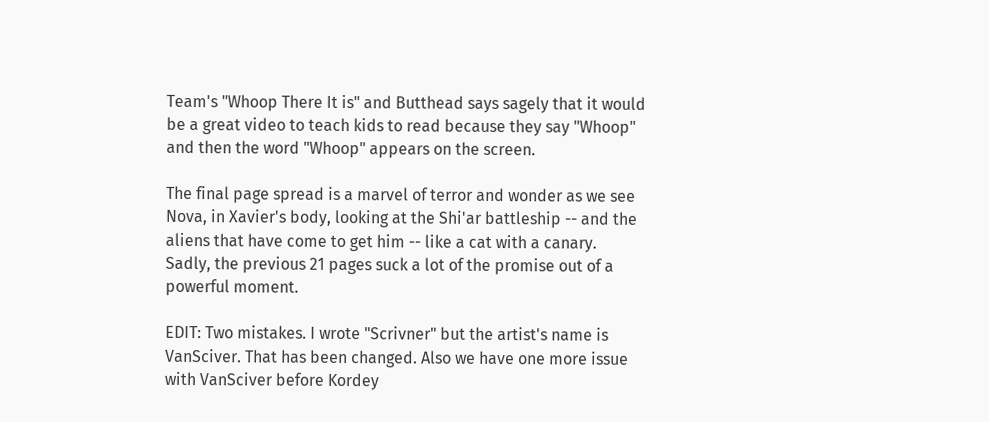Team's "Whoop There It is" and Butthead says sagely that it would be a great video to teach kids to read because they say "Whoop" and then the word "Whoop" appears on the screen.

The final page spread is a marvel of terror and wonder as we see Nova, in Xavier's body, looking at the Shi'ar battleship -- and the aliens that have come to get him -- like a cat with a canary. Sadly, the previous 21 pages suck a lot of the promise out of a powerful moment.

EDIT: Two mistakes. I wrote "Scrivner" but the artist's name is VanSciver. That has been changed. Also we have one more issue with VanSciver before Kordey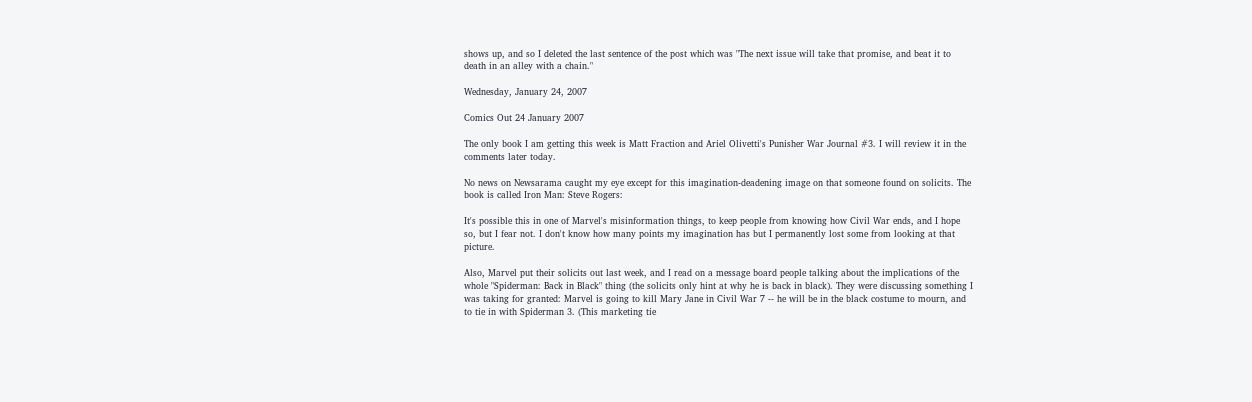shows up, and so I deleted the last sentence of the post which was "The next issue will take that promise, and beat it to death in an alley with a chain."

Wednesday, January 24, 2007

Comics Out 24 January 2007

The only book I am getting this week is Matt Fraction and Ariel Olivetti's Punisher War Journal #3. I will review it in the comments later today.

No news on Newsarama caught my eye except for this imagination-deadening image on that someone found on solicits. The book is called Iron Man: Steve Rogers:

It's possible this in one of Marvel's misinformation things, to keep people from knowing how Civil War ends, and I hope so, but I fear not. I don't know how many points my imagination has but I permanently lost some from looking at that picture.

Also, Marvel put their solicits out last week, and I read on a message board people talking about the implications of the whole "Spiderman: Back in Black" thing (the solicits only hint at why he is back in black). They were discussing something I was taking for granted: Marvel is going to kill Mary Jane in Civil War 7 -- he will be in the black costume to mourn, and to tie in with Spiderman 3. (This marketing tie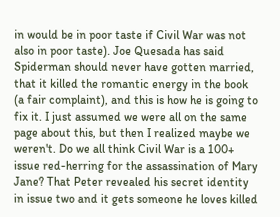in would be in poor taste if Civil War was not also in poor taste). Joe Quesada has said Spiderman should never have gotten married, that it killed the romantic energy in the book (a fair complaint), and this is how he is going to fix it. I just assumed we were all on the same page about this, but then I realized maybe we weren't. Do we all think Civil War is a 100+ issue red-herring for the assassination of Mary Jane? That Peter revealed his secret identity in issue two and it gets someone he loves killed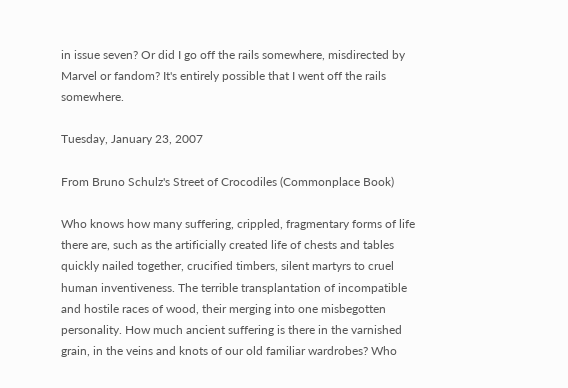in issue seven? Or did I go off the rails somewhere, misdirected by Marvel or fandom? It's entirely possible that I went off the rails somewhere.

Tuesday, January 23, 2007

From Bruno Schulz's Street of Crocodiles (Commonplace Book)

Who knows how many suffering, crippled, fragmentary forms of life there are, such as the artificially created life of chests and tables quickly nailed together, crucified timbers, silent martyrs to cruel human inventiveness. The terrible transplantation of incompatible and hostile races of wood, their merging into one misbegotten personality. How much ancient suffering is there in the varnished grain, in the veins and knots of our old familiar wardrobes? Who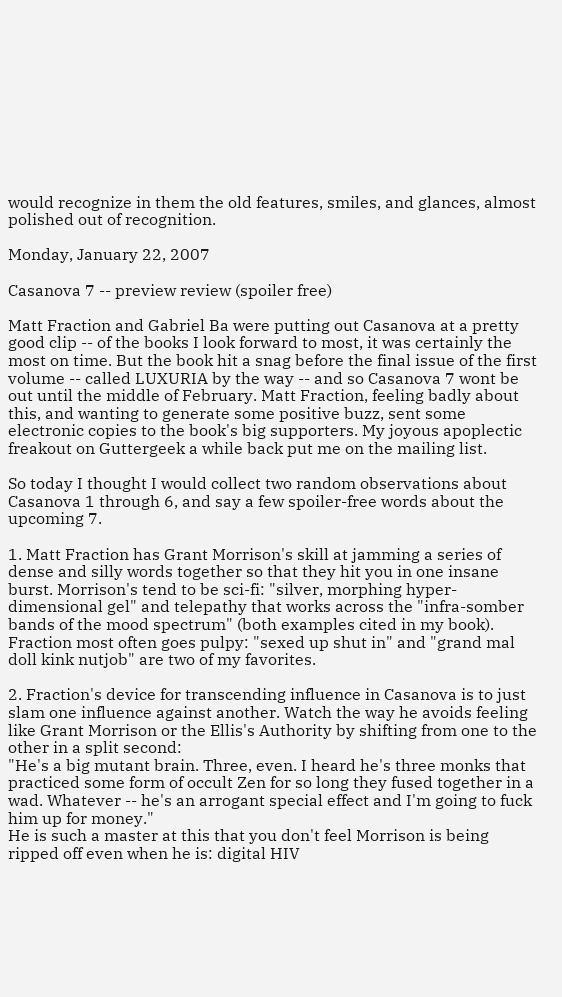would recognize in them the old features, smiles, and glances, almost polished out of recognition.

Monday, January 22, 2007

Casanova 7 -- preview review (spoiler free)

Matt Fraction and Gabriel Ba were putting out Casanova at a pretty good clip -- of the books I look forward to most, it was certainly the most on time. But the book hit a snag before the final issue of the first volume -- called LUXURIA by the way -- and so Casanova 7 wont be out until the middle of February. Matt Fraction, feeling badly about this, and wanting to generate some positive buzz, sent some electronic copies to the book's big supporters. My joyous apoplectic freakout on Guttergeek a while back put me on the mailing list.

So today I thought I would collect two random observations about Casanova 1 through 6, and say a few spoiler-free words about the upcoming 7.

1. Matt Fraction has Grant Morrison's skill at jamming a series of dense and silly words together so that they hit you in one insane burst. Morrison's tend to be sci-fi: "silver, morphing hyper-dimensional gel" and telepathy that works across the "infra-somber bands of the mood spectrum" (both examples cited in my book). Fraction most often goes pulpy: "sexed up shut in" and "grand mal doll kink nutjob" are two of my favorites.

2. Fraction's device for transcending influence in Casanova is to just slam one influence against another. Watch the way he avoids feeling like Grant Morrison or the Ellis's Authority by shifting from one to the other in a split second:
"He's a big mutant brain. Three, even. I heard he's three monks that practiced some form of occult Zen for so long they fused together in a wad. Whatever -- he's an arrogant special effect and I'm going to fuck him up for money."
He is such a master at this that you don't feel Morrison is being ripped off even when he is: digital HIV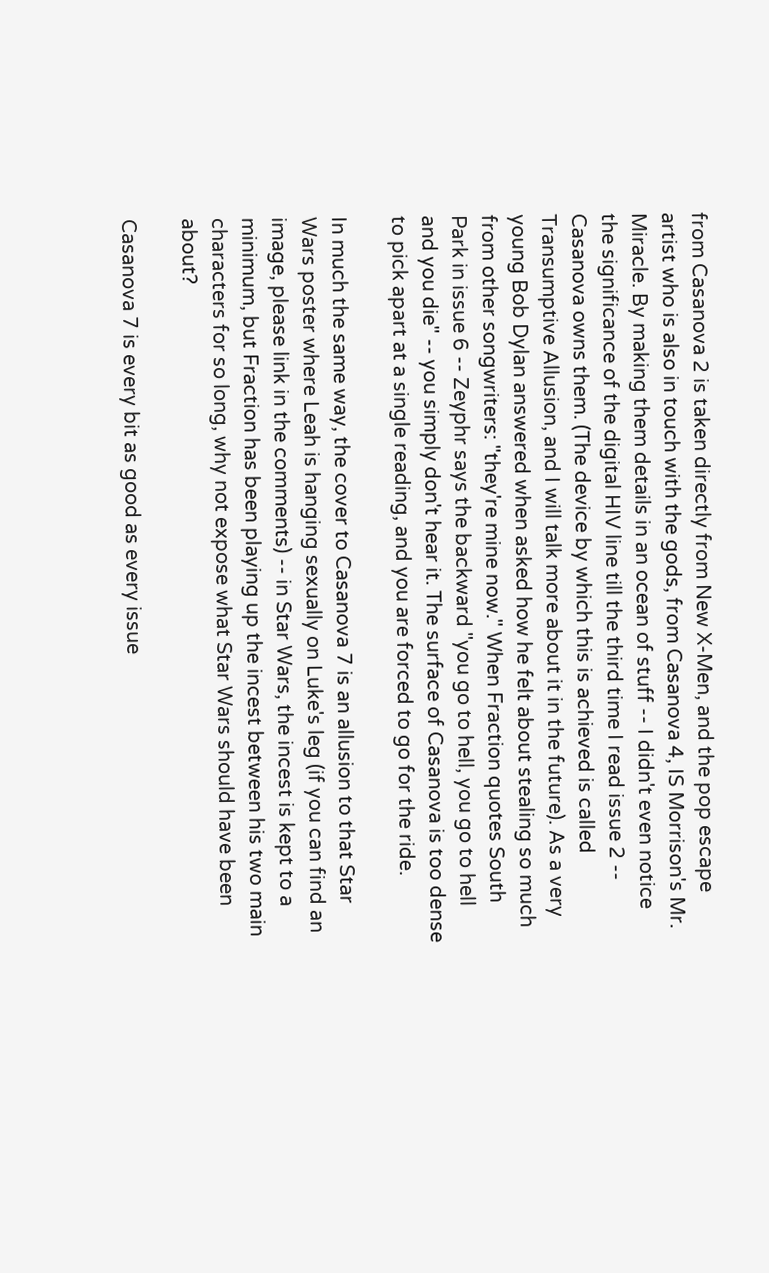from Casanova 2 is taken directly from New X-Men, and the pop escape artist who is also in touch with the gods, from Casanova 4, IS Morrison's Mr. Miracle. By making them details in an ocean of stuff -- I didn't even notice the significance of the digital HIV line till the third time I read issue 2 -- Casanova owns them. (The device by which this is achieved is called Transumptive Allusion, and I will talk more about it in the future). As a very young Bob Dylan answered when asked how he felt about stealing so much from other songwriters: "they're mine now." When Fraction quotes South Park in issue 6 -- Zeyphr says the backward "you go to hell, you go to hell and you die" -- you simply don't hear it. The surface of Casanova is too dense to pick apart at a single reading, and you are forced to go for the ride.

In much the same way, the cover to Casanova 7 is an allusion to that Star Wars poster where Leah is hanging sexually on Luke's leg (if you can find an image, please link in the comments) -- in Star Wars, the incest is kept to a minimum, but Fraction has been playing up the incest between his two main characters for so long, why not expose what Star Wars should have been about?

Casanova 7 is every bit as good as every issue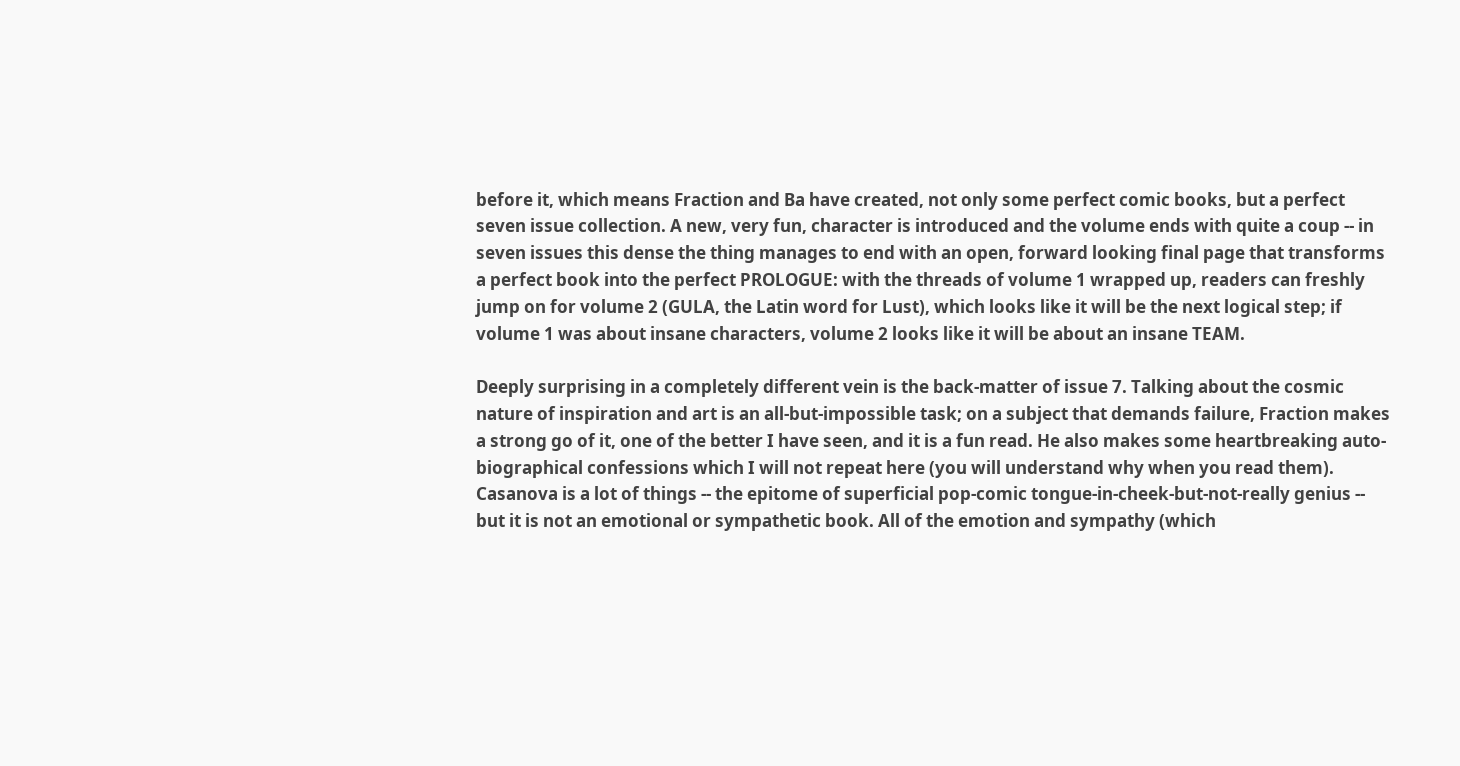before it, which means Fraction and Ba have created, not only some perfect comic books, but a perfect seven issue collection. A new, very fun, character is introduced and the volume ends with quite a coup -- in seven issues this dense the thing manages to end with an open, forward looking final page that transforms a perfect book into the perfect PROLOGUE: with the threads of volume 1 wrapped up, readers can freshly jump on for volume 2 (GULA, the Latin word for Lust), which looks like it will be the next logical step; if volume 1 was about insane characters, volume 2 looks like it will be about an insane TEAM.

Deeply surprising in a completely different vein is the back-matter of issue 7. Talking about the cosmic nature of inspiration and art is an all-but-impossible task; on a subject that demands failure, Fraction makes a strong go of it, one of the better I have seen, and it is a fun read. He also makes some heartbreaking auto-biographical confessions which I will not repeat here (you will understand why when you read them). Casanova is a lot of things -- the epitome of superficial pop-comic tongue-in-cheek-but-not-really genius -- but it is not an emotional or sympathetic book. All of the emotion and sympathy (which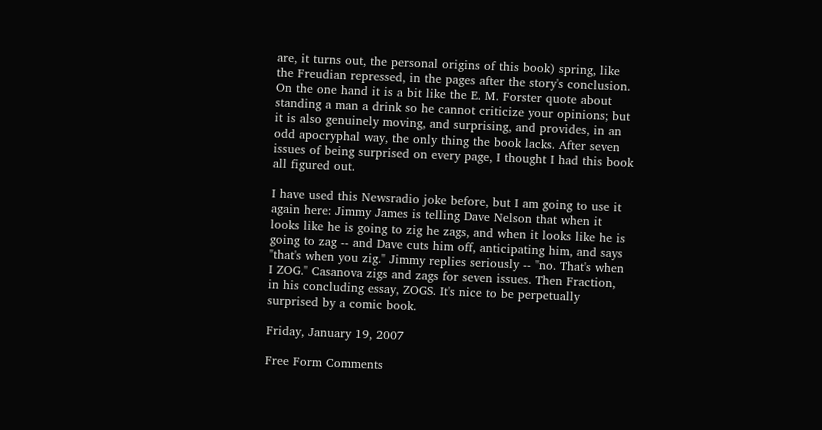are, it turns out, the personal origins of this book) spring, like the Freudian repressed, in the pages after the story's conclusion. On the one hand it is a bit like the E. M. Forster quote about standing a man a drink so he cannot criticize your opinions; but it is also genuinely moving, and surprising, and provides, in an odd apocryphal way, the only thing the book lacks. After seven issues of being surprised on every page, I thought I had this book all figured out.

I have used this Newsradio joke before, but I am going to use it again here: Jimmy James is telling Dave Nelson that when it looks like he is going to zig he zags, and when it looks like he is going to zag -- and Dave cuts him off, anticipating him, and says "that's when you zig." Jimmy replies seriously -- "no. That's when I ZOG." Casanova zigs and zags for seven issues. Then Fraction, in his concluding essay, ZOGS. It's nice to be perpetually surprised by a comic book.

Friday, January 19, 2007

Free Form Comments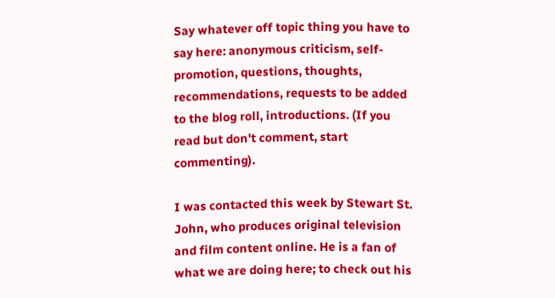Say whatever off topic thing you have to say here: anonymous criticism, self-promotion, questions, thoughts, recommendations, requests to be added to the blog roll, introductions. (If you read but don't comment, start commenting).

I was contacted this week by Stewart St. John, who produces original television and film content online. He is a fan of what we are doing here; to check out his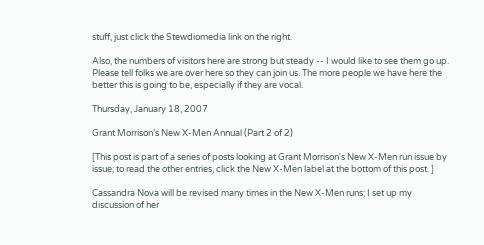stuff, just click the Stewdiomedia link on the right.

Also, the numbers of visitors here are strong but steady -- I would like to see them go up. Please tell folks we are over here so they can join us. The more people we have here the better this is going to be, especially if they are vocal.

Thursday, January 18, 2007

Grant Morrison’s New X-Men Annual (Part 2 of 2)

[This post is part of a series of posts looking at Grant Morrison's New X-Men run issue by issue; to read the other entries, click the New X-Men label at the bottom of this post. ]

Cassandra Nova will be revised many times in the New X-Men runs; I set up my discussion of her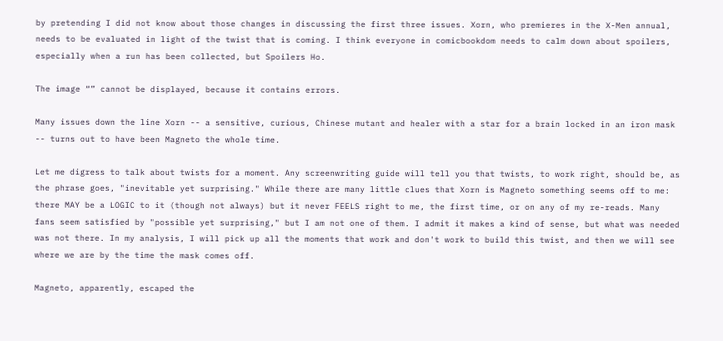by pretending I did not know about those changes in discussing the first three issues. Xorn, who premieres in the X-Men annual, needs to be evaluated in light of the twist that is coming. I think everyone in comicbookdom needs to calm down about spoilers, especially when a run has been collected, but Spoilers Ho.

The image “” cannot be displayed, because it contains errors.

Many issues down the line Xorn -- a sensitive, curious, Chinese mutant and healer with a star for a brain locked in an iron mask -- turns out to have been Magneto the whole time.

Let me digress to talk about twists for a moment. Any screenwriting guide will tell you that twists, to work right, should be, as the phrase goes, "inevitable yet surprising." While there are many little clues that Xorn is Magneto something seems off to me: there MAY be a LOGIC to it (though not always) but it never FEELS right to me, the first time, or on any of my re-reads. Many fans seem satisfied by "possible yet surprising," but I am not one of them. I admit it makes a kind of sense, but what was needed was not there. In my analysis, I will pick up all the moments that work and don't work to build this twist, and then we will see where we are by the time the mask comes off.

Magneto, apparently, escaped the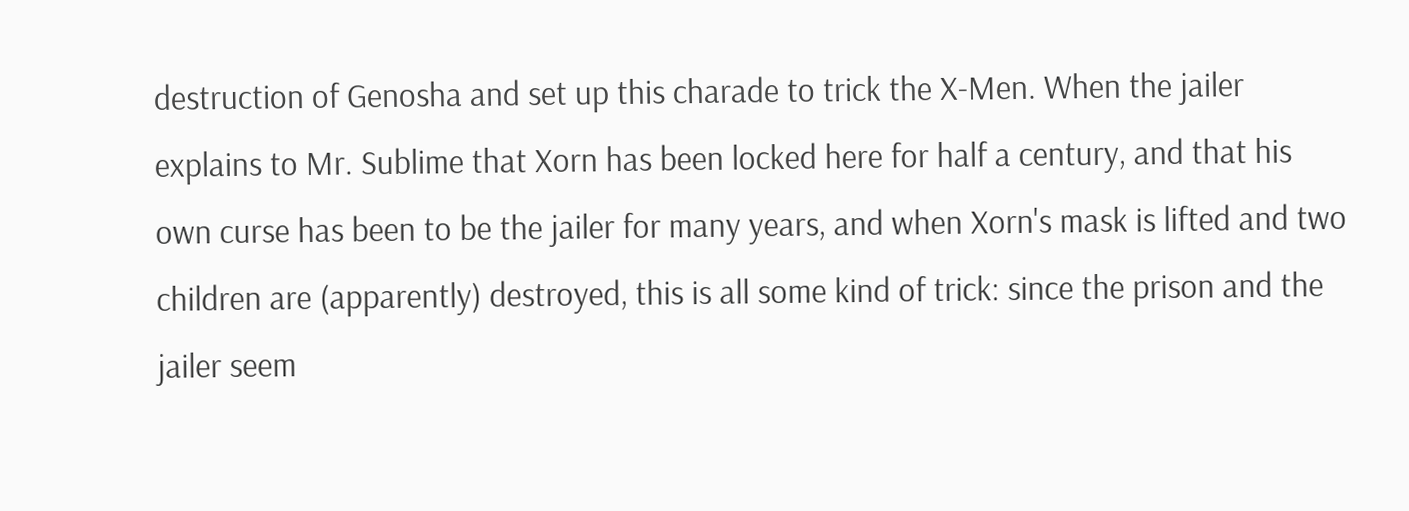destruction of Genosha and set up this charade to trick the X-Men. When the jailer explains to Mr. Sublime that Xorn has been locked here for half a century, and that his own curse has been to be the jailer for many years, and when Xorn's mask is lifted and two children are (apparently) destroyed, this is all some kind of trick: since the prison and the jailer seem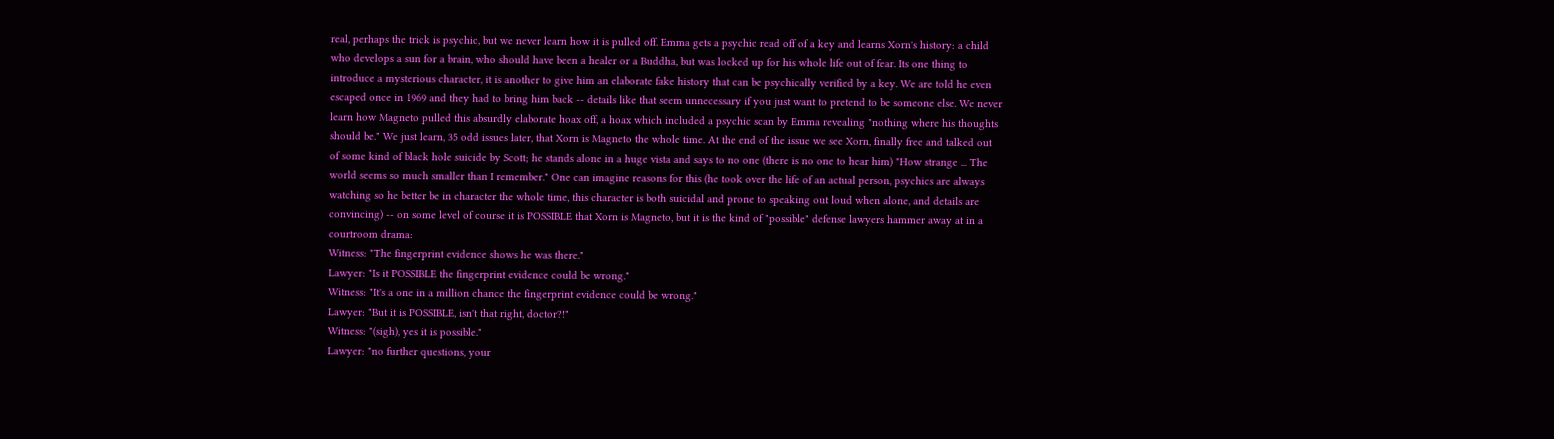real, perhaps the trick is psychic, but we never learn how it is pulled off. Emma gets a psychic read off of a key and learns Xorn's history: a child who develops a sun for a brain, who should have been a healer or a Buddha, but was locked up for his whole life out of fear. Its one thing to introduce a mysterious character, it is another to give him an elaborate fake history that can be psychically verified by a key. We are told he even escaped once in 1969 and they had to bring him back -- details like that seem unnecessary if you just want to pretend to be someone else. We never learn how Magneto pulled this absurdly elaborate hoax off, a hoax which included a psychic scan by Emma revealing "nothing where his thoughts should be." We just learn, 35 odd issues later, that Xorn is Magneto the whole time. At the end of the issue we see Xorn, finally free and talked out of some kind of black hole suicide by Scott; he stands alone in a huge vista and says to no one (there is no one to hear him) "How strange ... The world seems so much smaller than I remember." One can imagine reasons for this (he took over the life of an actual person, psychics are always watching so he better be in character the whole time, this character is both suicidal and prone to speaking out loud when alone, and details are convincing) -- on some level of course it is POSSIBLE that Xorn is Magneto, but it is the kind of "possible" defense lawyers hammer away at in a courtroom drama:
Witness: "The fingerprint evidence shows he was there."
Lawyer: "Is it POSSIBLE the fingerprint evidence could be wrong."
Witness: "It's a one in a million chance the fingerprint evidence could be wrong."
Lawyer: "But it is POSSIBLE, isn't that right, doctor?!"
Witness: "(sigh), yes it is possible."
Lawyer: "no further questions, your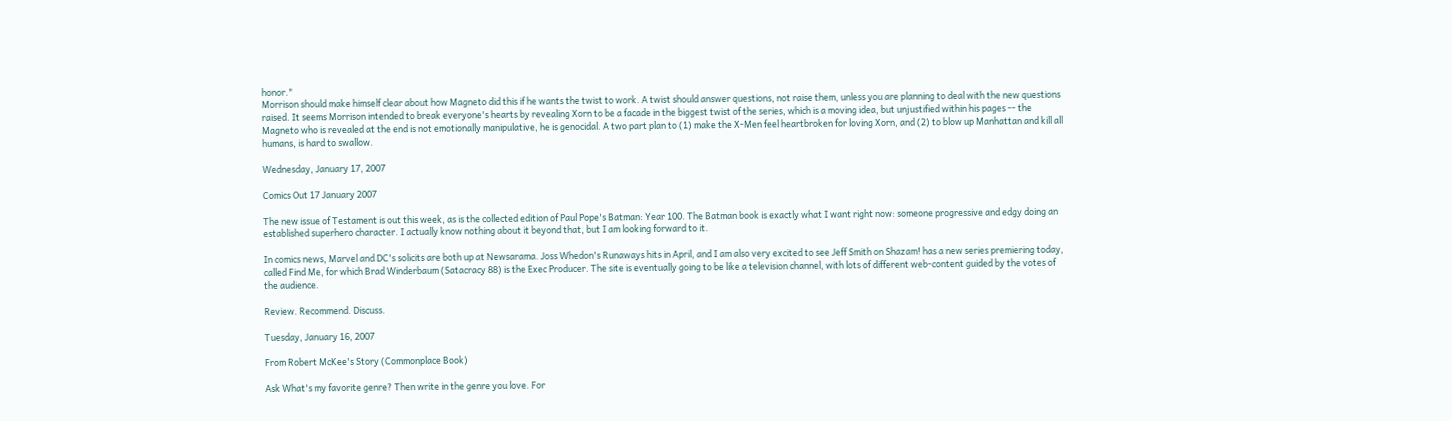honor."
Morrison should make himself clear about how Magneto did this if he wants the twist to work. A twist should answer questions, not raise them, unless you are planning to deal with the new questions raised. It seems Morrison intended to break everyone's hearts by revealing Xorn to be a facade in the biggest twist of the series, which is a moving idea, but unjustified within his pages -- the Magneto who is revealed at the end is not emotionally manipulative, he is genocidal. A two part plan to (1) make the X-Men feel heartbroken for loving Xorn, and (2) to blow up Manhattan and kill all humans, is hard to swallow.

Wednesday, January 17, 2007

Comics Out 17 January 2007

The new issue of Testament is out this week, as is the collected edition of Paul Pope's Batman: Year 100. The Batman book is exactly what I want right now: someone progressive and edgy doing an established superhero character. I actually know nothing about it beyond that, but I am looking forward to it.

In comics news, Marvel and DC's solicits are both up at Newsarama. Joss Whedon's Runaways hits in April, and I am also very excited to see Jeff Smith on Shazam! has a new series premiering today, called Find Me, for which Brad Winderbaum (Satacracy 88) is the Exec Producer. The site is eventually going to be like a television channel, with lots of different web-content guided by the votes of the audience.

Review. Recommend. Discuss.

Tuesday, January 16, 2007

From Robert McKee's Story (Commonplace Book)

Ask What's my favorite genre? Then write in the genre you love. For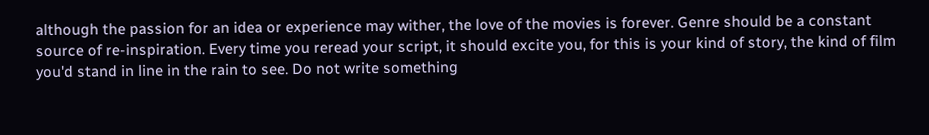although the passion for an idea or experience may wither, the love of the movies is forever. Genre should be a constant source of re-inspiration. Every time you reread your script, it should excite you, for this is your kind of story, the kind of film you'd stand in line in the rain to see. Do not write something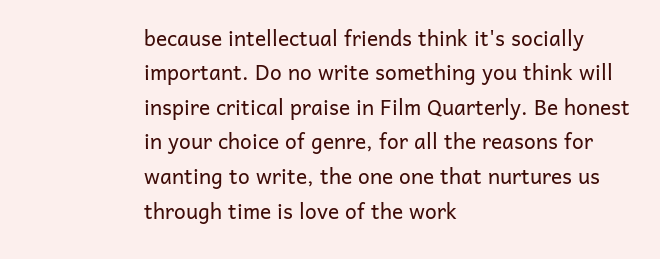because intellectual friends think it's socially important. Do no write something you think will inspire critical praise in Film Quarterly. Be honest in your choice of genre, for all the reasons for wanting to write, the one one that nurtures us through time is love of the work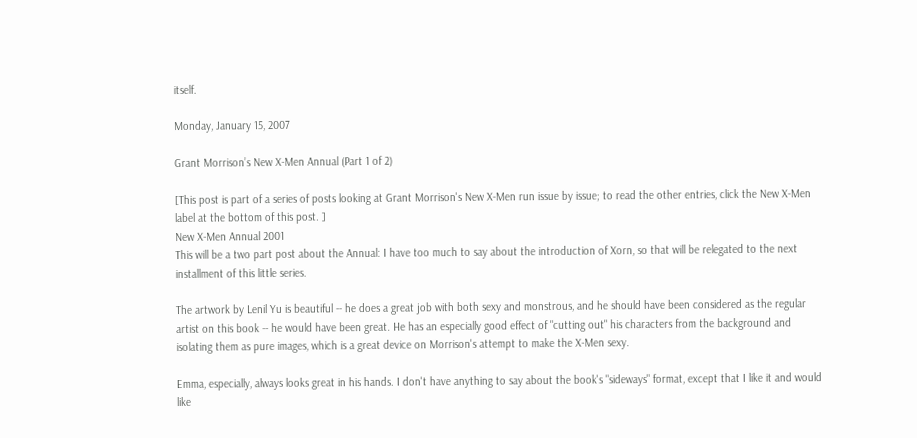itself.

Monday, January 15, 2007

Grant Morrison’s New X-Men Annual (Part 1 of 2)

[This post is part of a series of posts looking at Grant Morrison's New X-Men run issue by issue; to read the other entries, click the New X-Men label at the bottom of this post. ]
New X-Men Annual 2001
This will be a two part post about the Annual: I have too much to say about the introduction of Xorn, so that will be relegated to the next installment of this little series.

The artwork by Lenil Yu is beautiful -- he does a great job with both sexy and monstrous, and he should have been considered as the regular artist on this book -- he would have been great. He has an especially good effect of "cutting out" his characters from the background and isolating them as pure images, which is a great device on Morrison's attempt to make the X-Men sexy.

Emma, especially, always looks great in his hands. I don't have anything to say about the book's "sideways" format, except that I like it and would like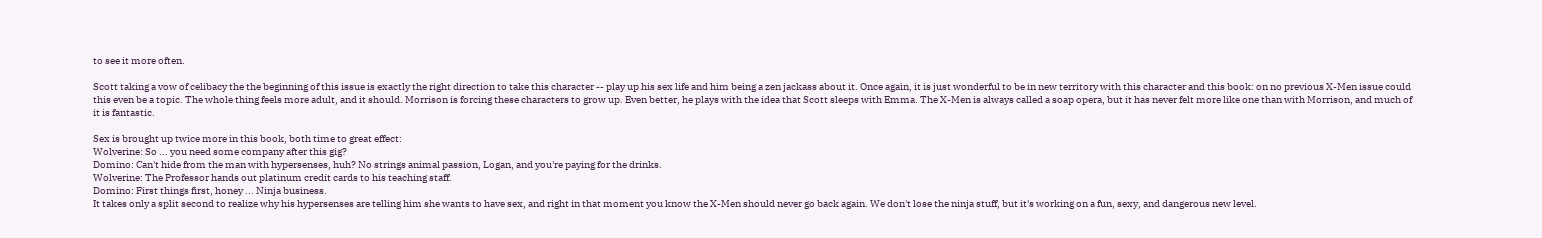to see it more often.

Scott taking a vow of celibacy the the beginning of this issue is exactly the right direction to take this character -- play up his sex life and him being a zen jackass about it. Once again, it is just wonderful to be in new territory with this character and this book: on no previous X-Men issue could this even be a topic. The whole thing feels more adult, and it should. Morrison is forcing these characters to grow up. Even better, he plays with the idea that Scott sleeps with Emma. The X-Men is always called a soap opera, but it has never felt more like one than with Morrison, and much of it is fantastic.

Sex is brought up twice more in this book, both time to great effect:
Wolverine: So ... you need some company after this gig?
Domino: Can't hide from the man with hypersenses, huh? No strings animal passion, Logan, and you're paying for the drinks.
Wolverine: The Professor hands out platinum credit cards to his teaching staff.
Domino: First things first, honey ... Ninja business.
It takes only a split second to realize why his hypersenses are telling him she wants to have sex, and right in that moment you know the X-Men should never go back again. We don't lose the ninja stuff, but it's working on a fun, sexy, and dangerous new level.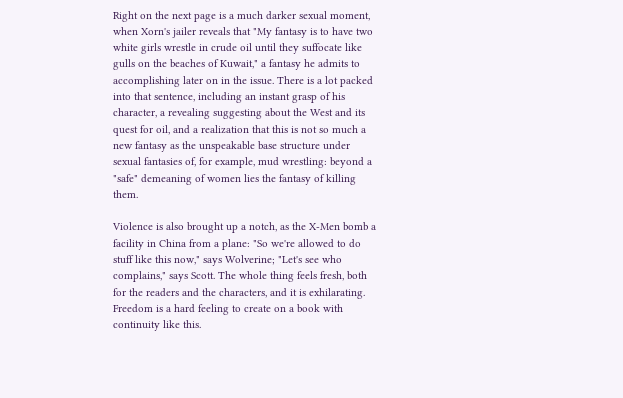Right on the next page is a much darker sexual moment, when Xorn's jailer reveals that "My fantasy is to have two white girls wrestle in crude oil until they suffocate like gulls on the beaches of Kuwait," a fantasy he admits to accomplishing later on in the issue. There is a lot packed into that sentence, including an instant grasp of his character, a revealing suggesting about the West and its quest for oil, and a realization that this is not so much a new fantasy as the unspeakable base structure under sexual fantasies of, for example, mud wrestling: beyond a "safe" demeaning of women lies the fantasy of killing them.

Violence is also brought up a notch, as the X-Men bomb a facility in China from a plane: "So we're allowed to do stuff like this now," says Wolverine; "Let's see who complains," says Scott. The whole thing feels fresh, both for the readers and the characters, and it is exhilarating. Freedom is a hard feeling to create on a book with continuity like this.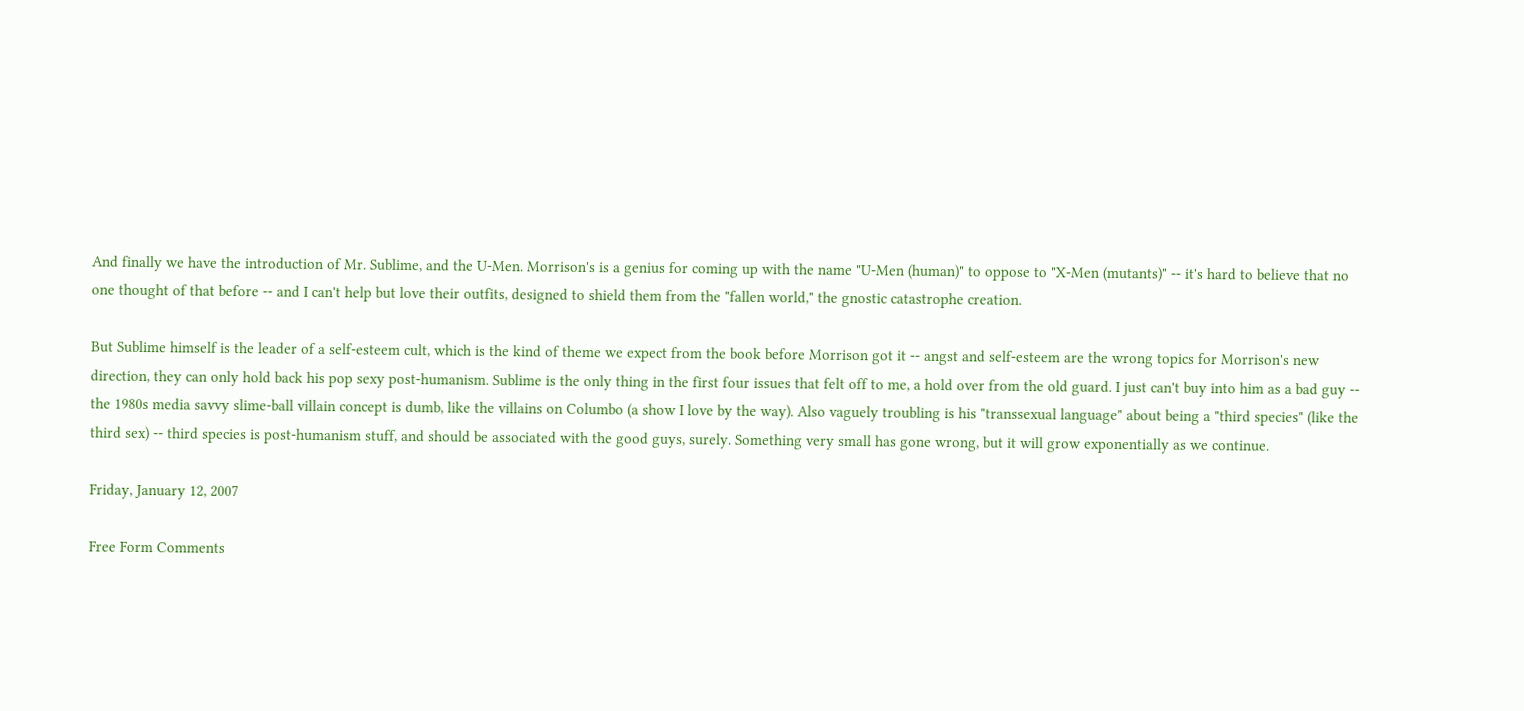And finally we have the introduction of Mr. Sublime, and the U-Men. Morrison's is a genius for coming up with the name "U-Men (human)" to oppose to "X-Men (mutants)" -- it's hard to believe that no one thought of that before -- and I can't help but love their outfits, designed to shield them from the "fallen world," the gnostic catastrophe creation.

But Sublime himself is the leader of a self-esteem cult, which is the kind of theme we expect from the book before Morrison got it -- angst and self-esteem are the wrong topics for Morrison's new direction, they can only hold back his pop sexy post-humanism. Sublime is the only thing in the first four issues that felt off to me, a hold over from the old guard. I just can't buy into him as a bad guy -- the 1980s media savvy slime-ball villain concept is dumb, like the villains on Columbo (a show I love by the way). Also vaguely troubling is his "transsexual language" about being a "third species" (like the third sex) -- third species is post-humanism stuff, and should be associated with the good guys, surely. Something very small has gone wrong, but it will grow exponentially as we continue.

Friday, January 12, 2007

Free Form Comments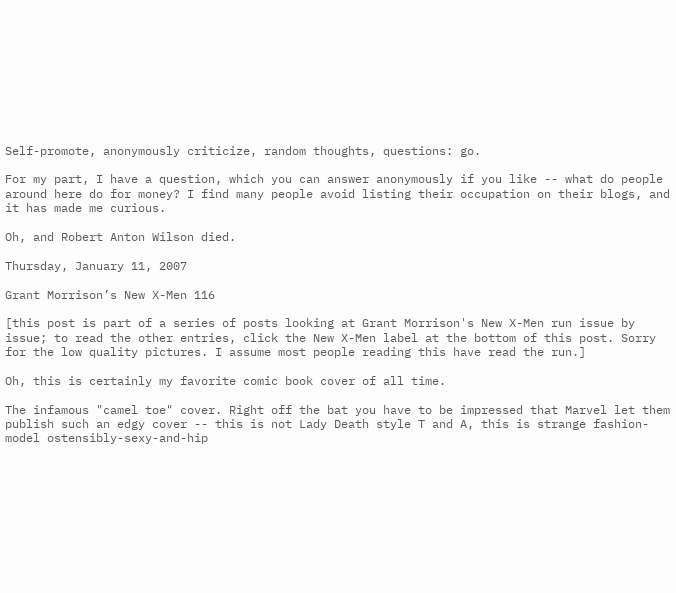Self-promote, anonymously criticize, random thoughts, questions: go.

For my part, I have a question, which you can answer anonymously if you like -- what do people around here do for money? I find many people avoid listing their occupation on their blogs, and it has made me curious.

Oh, and Robert Anton Wilson died.

Thursday, January 11, 2007

Grant Morrison’s New X-Men 116

[this post is part of a series of posts looking at Grant Morrison's New X-Men run issue by issue; to read the other entries, click the New X-Men label at the bottom of this post. Sorry for the low quality pictures. I assume most people reading this have read the run.]

Oh, this is certainly my favorite comic book cover of all time.

The infamous "camel toe" cover. Right off the bat you have to be impressed that Marvel let them publish such an edgy cover -- this is not Lady Death style T and A, this is strange fashion-model ostensibly-sexy-and-hip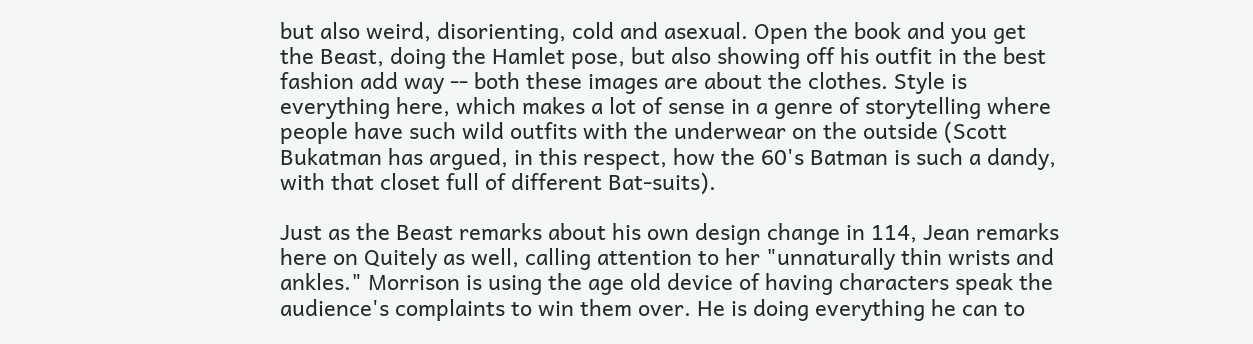but also weird, disorienting, cold and asexual. Open the book and you get the Beast, doing the Hamlet pose, but also showing off his outfit in the best fashion add way -- both these images are about the clothes. Style is everything here, which makes a lot of sense in a genre of storytelling where people have such wild outfits with the underwear on the outside (Scott Bukatman has argued, in this respect, how the 60's Batman is such a dandy, with that closet full of different Bat-suits).

Just as the Beast remarks about his own design change in 114, Jean remarks here on Quitely as well, calling attention to her "unnaturally thin wrists and ankles." Morrison is using the age old device of having characters speak the audience's complaints to win them over. He is doing everything he can to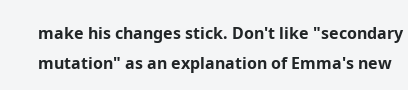make his changes stick. Don't like "secondary mutation" as an explanation of Emma's new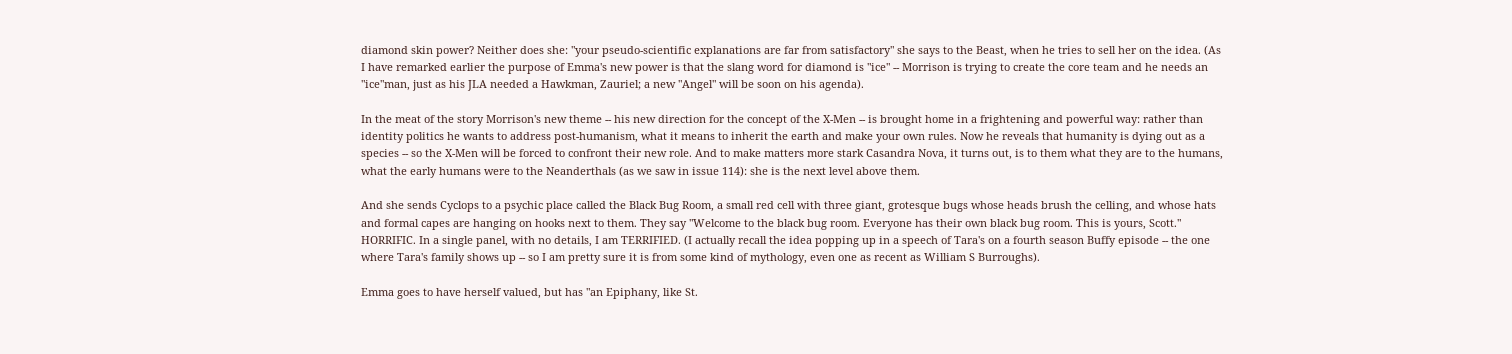diamond skin power? Neither does she: "your pseudo-scientific explanations are far from satisfactory" she says to the Beast, when he tries to sell her on the idea. (As I have remarked earlier the purpose of Emma's new power is that the slang word for diamond is "ice" -- Morrison is trying to create the core team and he needs an "ice"man, just as his JLA needed a Hawkman, Zauriel; a new "Angel" will be soon on his agenda).

In the meat of the story Morrison's new theme -- his new direction for the concept of the X-Men -- is brought home in a frightening and powerful way: rather than identity politics he wants to address post-humanism, what it means to inherit the earth and make your own rules. Now he reveals that humanity is dying out as a species -- so the X-Men will be forced to confront their new role. And to make matters more stark Casandra Nova, it turns out, is to them what they are to the humans, what the early humans were to the Neanderthals (as we saw in issue 114): she is the next level above them.

And she sends Cyclops to a psychic place called the Black Bug Room, a small red cell with three giant, grotesque bugs whose heads brush the celling, and whose hats and formal capes are hanging on hooks next to them. They say "Welcome to the black bug room. Everyone has their own black bug room. This is yours, Scott." HORRIFIC. In a single panel, with no details, I am TERRIFIED. (I actually recall the idea popping up in a speech of Tara's on a fourth season Buffy episode -- the one where Tara's family shows up -- so I am pretty sure it is from some kind of mythology, even one as recent as William S Burroughs).

Emma goes to have herself valued, but has "an Epiphany, like St.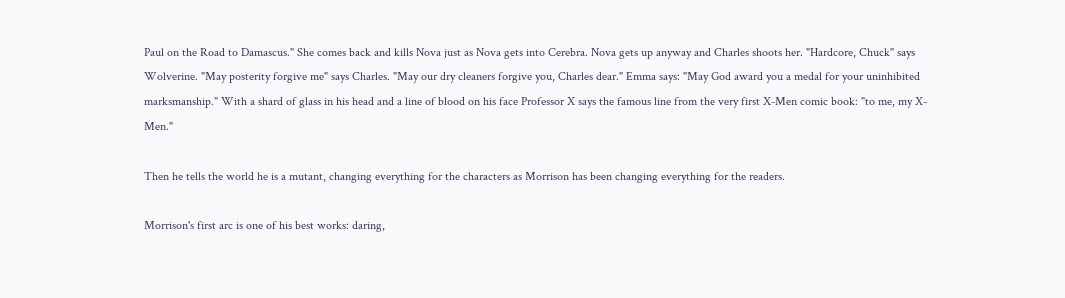Paul on the Road to Damascus." She comes back and kills Nova just as Nova gets into Cerebra. Nova gets up anyway and Charles shoots her. "Hardcore, Chuck" says Wolverine. "May posterity forgive me" says Charles. "May our dry cleaners forgive you, Charles dear." Emma says: "May God award you a medal for your uninhibited marksmanship." With a shard of glass in his head and a line of blood on his face Professor X says the famous line from the very first X-Men comic book: "to me, my X-Men."

Then he tells the world he is a mutant, changing everything for the characters as Morrison has been changing everything for the readers.

Morrison's first arc is one of his best works: daring,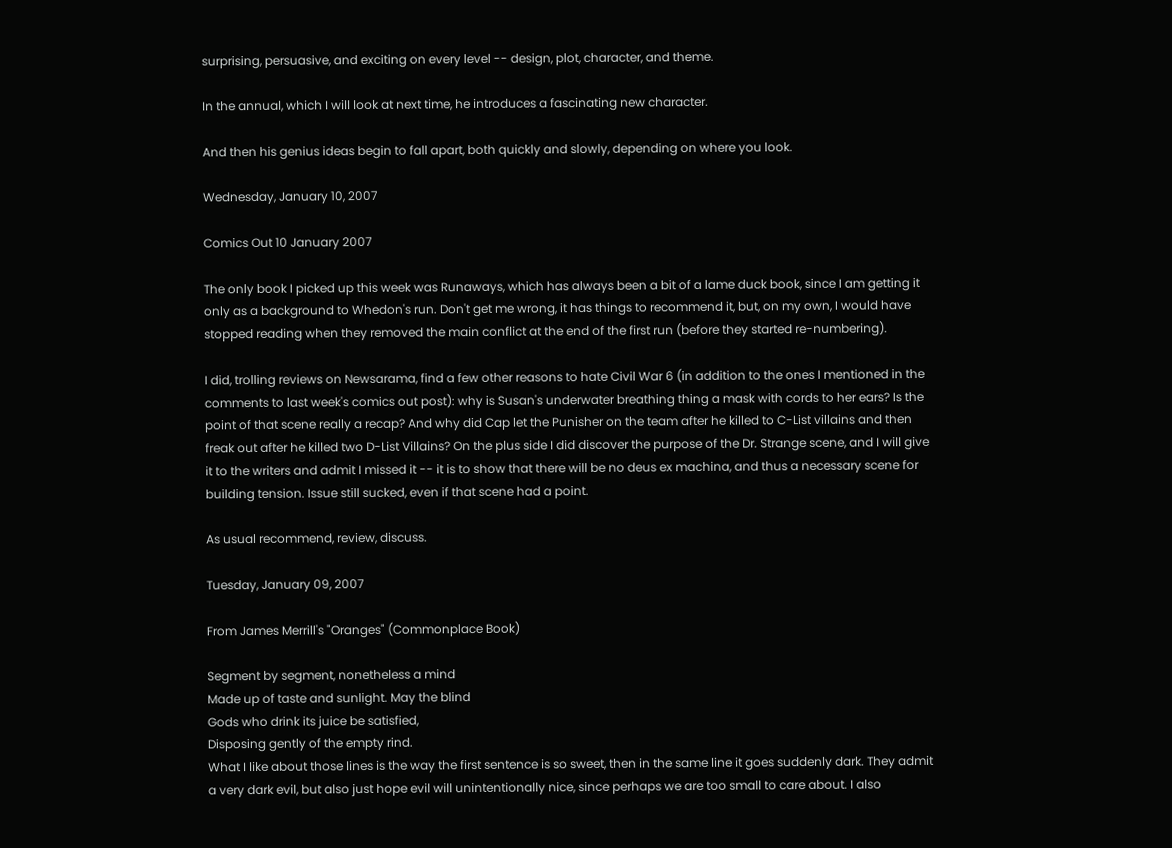surprising, persuasive, and exciting on every level -- design, plot, character, and theme.

In the annual, which I will look at next time, he introduces a fascinating new character.

And then his genius ideas begin to fall apart, both quickly and slowly, depending on where you look.

Wednesday, January 10, 2007

Comics Out 10 January 2007

The only book I picked up this week was Runaways, which has always been a bit of a lame duck book, since I am getting it only as a background to Whedon's run. Don't get me wrong, it has things to recommend it, but, on my own, I would have stopped reading when they removed the main conflict at the end of the first run (before they started re-numbering).

I did, trolling reviews on Newsarama, find a few other reasons to hate Civil War 6 (in addition to the ones I mentioned in the comments to last week's comics out post): why is Susan's underwater breathing thing a mask with cords to her ears? Is the point of that scene really a recap? And why did Cap let the Punisher on the team after he killed to C-List villains and then freak out after he killed two D-List Villains? On the plus side I did discover the purpose of the Dr. Strange scene, and I will give it to the writers and admit I missed it -- it is to show that there will be no deus ex machina, and thus a necessary scene for building tension. Issue still sucked, even if that scene had a point.

As usual recommend, review, discuss.

Tuesday, January 09, 2007

From James Merrill's "Oranges" (Commonplace Book)

Segment by segment, nonetheless a mind
Made up of taste and sunlight. May the blind
Gods who drink its juice be satisfied,
Disposing gently of the empty rind.
What I like about those lines is the way the first sentence is so sweet, then in the same line it goes suddenly dark. They admit a very dark evil, but also just hope evil will unintentionally nice, since perhaps we are too small to care about. I also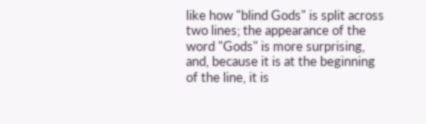like how "blind Gods" is split across two lines; the appearance of the word "Gods" is more surprising, and, because it is at the beginning of the line, it is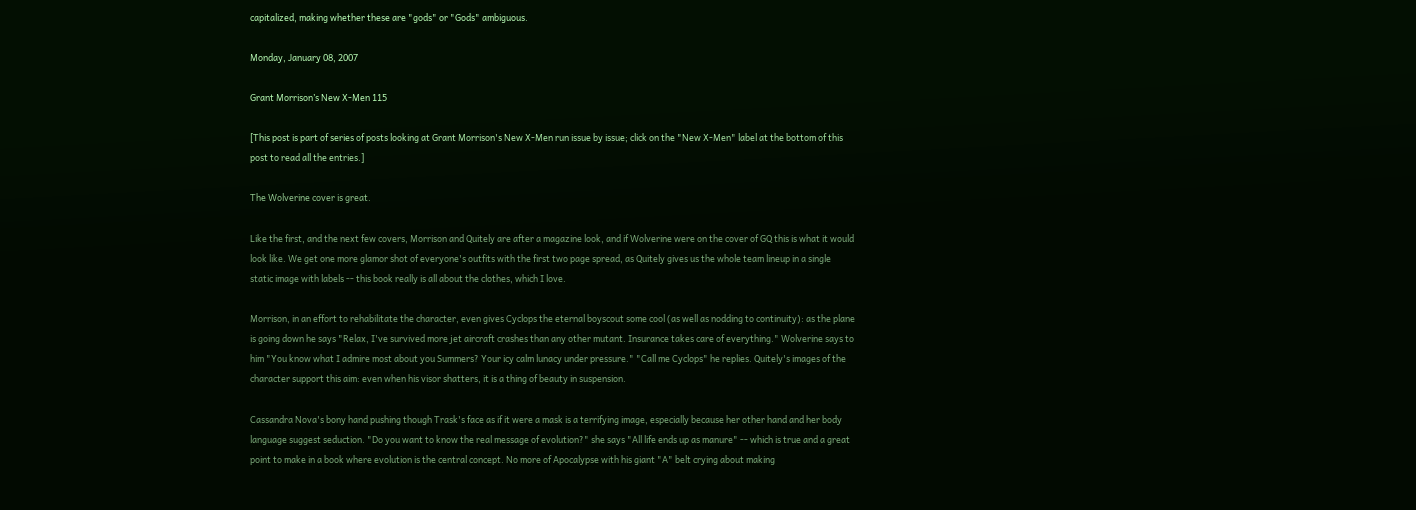capitalized, making whether these are "gods" or "Gods" ambiguous.

Monday, January 08, 2007

Grant Morrison’s New X-Men 115

[This post is part of series of posts looking at Grant Morrison's New X-Men run issue by issue; click on the "New X-Men" label at the bottom of this post to read all the entries.]

The Wolverine cover is great.

Like the first, and the next few covers, Morrison and Quitely are after a magazine look, and if Wolverine were on the cover of GQ this is what it would look like. We get one more glamor shot of everyone's outfits with the first two page spread, as Quitely gives us the whole team lineup in a single static image with labels -- this book really is all about the clothes, which I love.

Morrison, in an effort to rehabilitate the character, even gives Cyclops the eternal boyscout some cool (as well as nodding to continuity): as the plane is going down he says "Relax, I've survived more jet aircraft crashes than any other mutant. Insurance takes care of everything." Wolverine says to him "You know what I admire most about you Summers? Your icy calm lunacy under pressure." "Call me Cyclops" he replies. Quitely's images of the character support this aim: even when his visor shatters, it is a thing of beauty in suspension.

Cassandra Nova's bony hand pushing though Trask's face as if it were a mask is a terrifying image, especially because her other hand and her body language suggest seduction. "Do you want to know the real message of evolution?" she says "All life ends up as manure" -- which is true and a great point to make in a book where evolution is the central concept. No more of Apocalypse with his giant "A" belt crying about making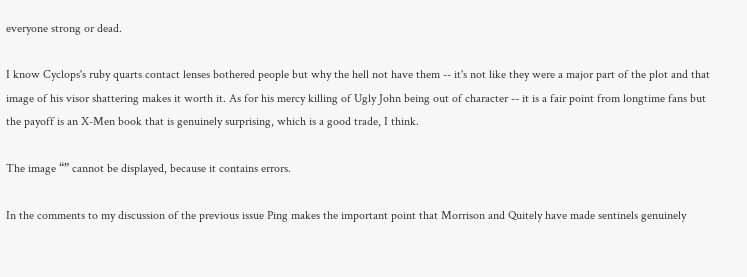everyone strong or dead.

I know Cyclops's ruby quarts contact lenses bothered people but why the hell not have them -- it's not like they were a major part of the plot and that image of his visor shattering makes it worth it. As for his mercy killing of Ugly John being out of character -- it is a fair point from longtime fans but the payoff is an X-Men book that is genuinely surprising, which is a good trade, I think.

The image “” cannot be displayed, because it contains errors.

In the comments to my discussion of the previous issue Ping makes the important point that Morrison and Quitely have made sentinels genuinely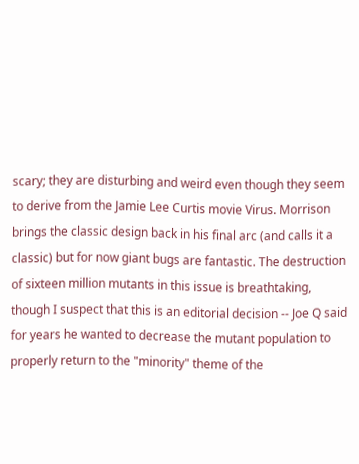scary; they are disturbing and weird even though they seem to derive from the Jamie Lee Curtis movie Virus. Morrison brings the classic design back in his final arc (and calls it a classic) but for now giant bugs are fantastic. The destruction of sixteen million mutants in this issue is breathtaking, though I suspect that this is an editorial decision -- Joe Q said for years he wanted to decrease the mutant population to properly return to the "minority" theme of the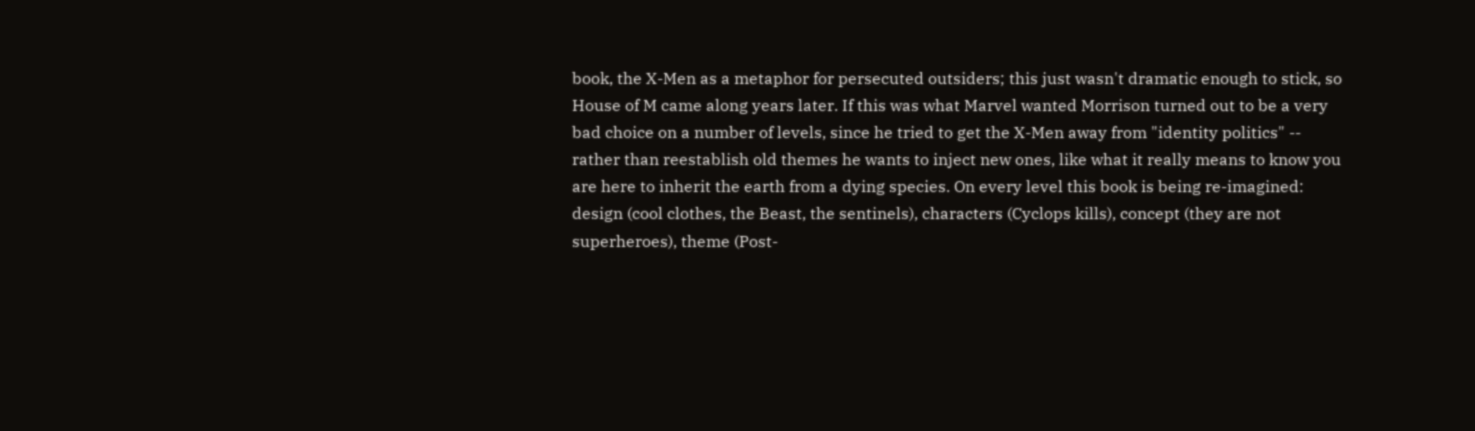book, the X-Men as a metaphor for persecuted outsiders; this just wasn't dramatic enough to stick, so House of M came along years later. If this was what Marvel wanted Morrison turned out to be a very bad choice on a number of levels, since he tried to get the X-Men away from "identity politics" -- rather than reestablish old themes he wants to inject new ones, like what it really means to know you are here to inherit the earth from a dying species. On every level this book is being re-imagined: design (cool clothes, the Beast, the sentinels), characters (Cyclops kills), concept (they are not superheroes), theme (Post-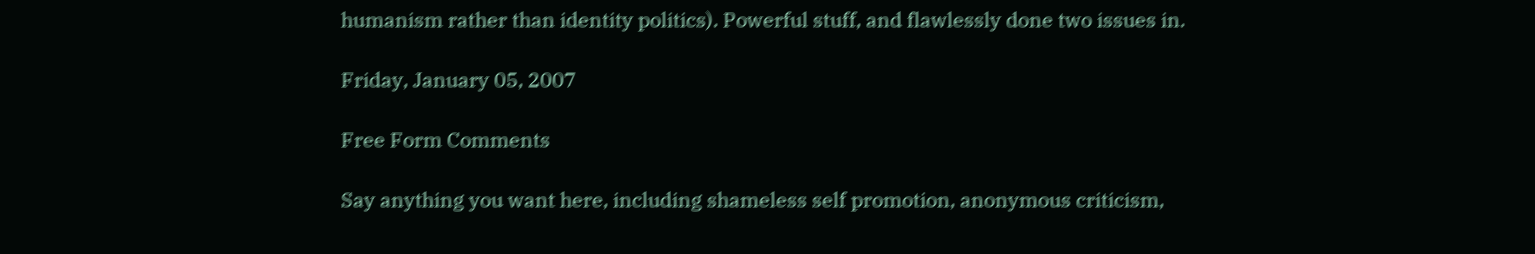humanism rather than identity politics). Powerful stuff, and flawlessly done two issues in.

Friday, January 05, 2007

Free Form Comments

Say anything you want here, including shameless self promotion, anonymous criticism,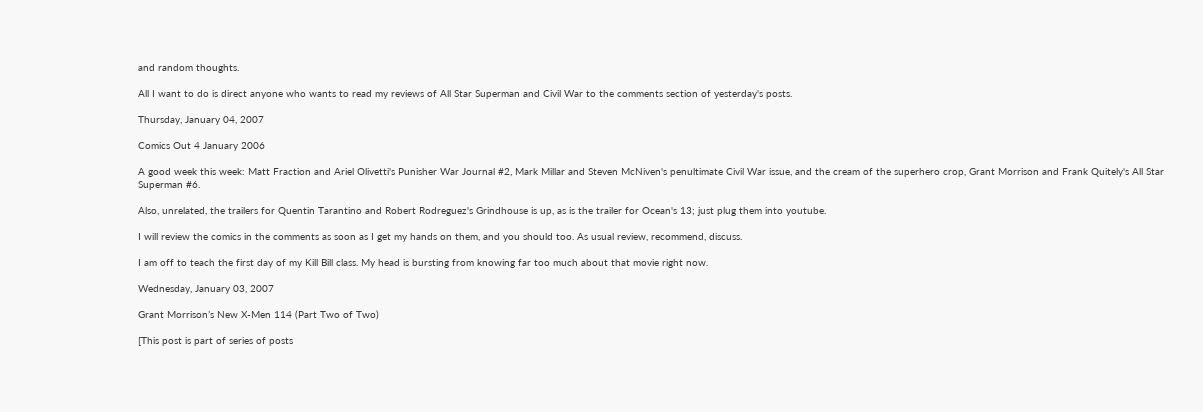and random thoughts.

All I want to do is direct anyone who wants to read my reviews of All Star Superman and Civil War to the comments section of yesterday's posts.

Thursday, January 04, 2007

Comics Out 4 January 2006

A good week this week: Matt Fraction and Ariel Olivetti's Punisher War Journal #2, Mark Millar and Steven McNiven's penultimate Civil War issue, and the cream of the superhero crop, Grant Morrison and Frank Quitely's All Star Superman #6.

Also, unrelated, the trailers for Quentin Tarantino and Robert Rodreguez's Grindhouse is up, as is the trailer for Ocean's 13; just plug them into youtube.

I will review the comics in the comments as soon as I get my hands on them, and you should too. As usual review, recommend, discuss.

I am off to teach the first day of my Kill Bill class. My head is bursting from knowing far too much about that movie right now.

Wednesday, January 03, 2007

Grant Morrison’s New X-Men 114 (Part Two of Two)

[This post is part of series of posts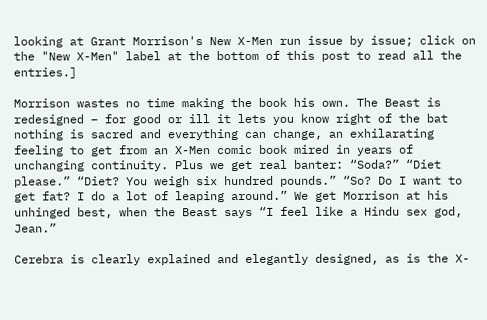looking at Grant Morrison's New X-Men run issue by issue; click on the "New X-Men" label at the bottom of this post to read all the entries.]

Morrison wastes no time making the book his own. The Beast is redesigned – for good or ill it lets you know right of the bat nothing is sacred and everything can change, an exhilarating feeling to get from an X-Men comic book mired in years of unchanging continuity. Plus we get real banter: “Soda?” “Diet please.” “Diet? You weigh six hundred pounds.” “So? Do I want to get fat? I do a lot of leaping around.” We get Morrison at his unhinged best, when the Beast says “I feel like a Hindu sex god, Jean.”

Cerebra is clearly explained and elegantly designed, as is the X-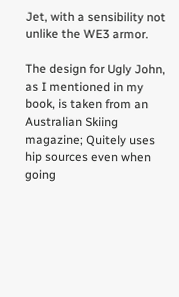Jet, with a sensibility not unlike the WE3 armor.

The design for Ugly John, as I mentioned in my book, is taken from an Australian Skiing magazine; Quitely uses hip sources even when going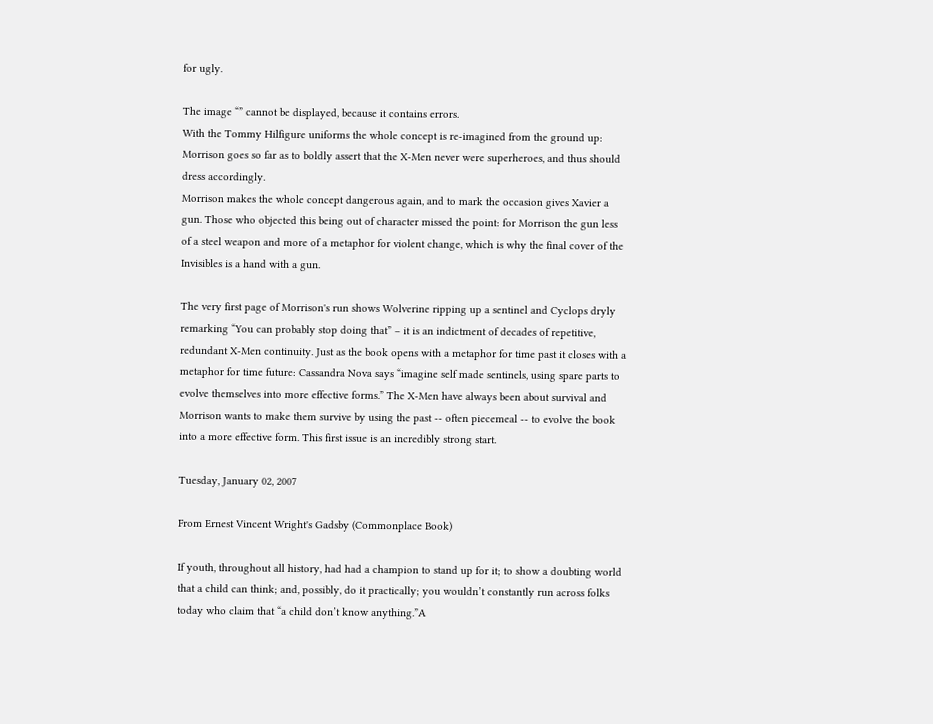for ugly.

The image “” cannot be displayed, because it contains errors.
With the Tommy Hilfigure uniforms the whole concept is re-imagined from the ground up: Morrison goes so far as to boldly assert that the X-Men never were superheroes, and thus should dress accordingly.
Morrison makes the whole concept dangerous again, and to mark the occasion gives Xavier a gun. Those who objected this being out of character missed the point: for Morrison the gun less of a steel weapon and more of a metaphor for violent change, which is why the final cover of the Invisibles is a hand with a gun.

The very first page of Morrison's run shows Wolverine ripping up a sentinel and Cyclops dryly remarking “You can probably stop doing that” – it is an indictment of decades of repetitive, redundant X-Men continuity. Just as the book opens with a metaphor for time past it closes with a metaphor for time future: Cassandra Nova says “imagine self made sentinels, using spare parts to evolve themselves into more effective forms.” The X-Men have always been about survival and Morrison wants to make them survive by using the past -- often piecemeal -- to evolve the book into a more effective form. This first issue is an incredibly strong start.

Tuesday, January 02, 2007

From Ernest Vincent Wright's Gadsby (Commonplace Book)

If youth, throughout all history, had had a champion to stand up for it; to show a doubting world that a child can think; and, possibly, do it practically; you wouldn’t constantly run across folks today who claim that “a child don’t know anything.”A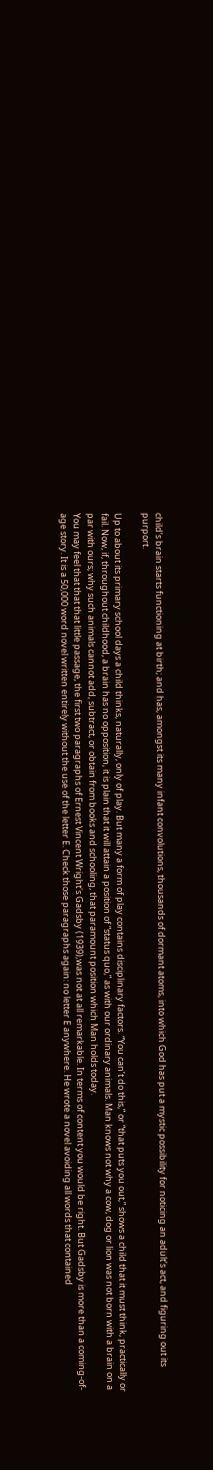child’s brain starts functioning at birth; and has, amongst its many infant convolutions, thousands of dormant atoms, into which God has put a mystic possibility for noticing an adult’s act, and figuring out its purport.

Up to about its primary school days a child thinks, naturally, only of play. But many a form of play contains disciplinary factors. “You can’t do this,” or “that puts you out,” shows a child that it must think, practically or fail. Now, if, throughout childhood, a brain has no opposition, it is plain that it will attain a position of “status quo,” as with our ordinary animals. Man knows not why a cow, dog or lion was not born with a brain on a par with ours; why such animals cannot add, subtract, or obtain from books and schooling, that paramount position which Man holds today.
You may feel that that that little passage, the first two paragraphs of Ernest Vincent Wright's Gadsby (1939),was not at all remarkable. In terms of content you would be right. But Gadsby is more than a coming-of-age story. It is a 50,000 word novel written entirely without the use of the letter E. Check those paragraphs again: no letter E anywhere. He wrote a novel avoiding all words that contained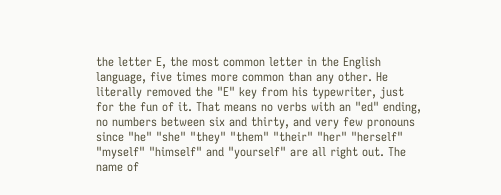the letter E, the most common letter in the English language, five times more common than any other. He literally removed the "E" key from his typewriter, just for the fun of it. That means no verbs with an "ed" ending, no numbers between six and thirty, and very few pronouns since "he" "she" "they" "them" "their" "her" "herself" "myself" "himself" and "yourself" are all right out. The name of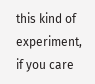this kind of experiment, if you care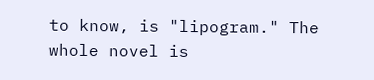to know, is "lipogram." The whole novel is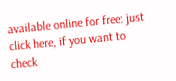available online for free: just click here, if you want to check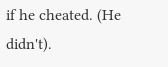if he cheated. (He didn't).